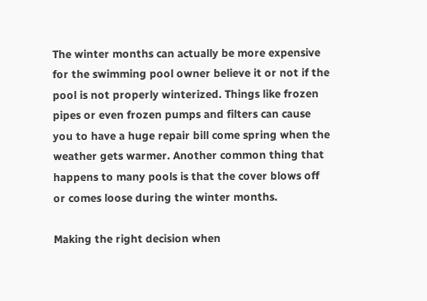The winter months can actually be more expensive for the swimming pool owner believe it or not if the pool is not properly winterized. Things like frozen pipes or even frozen pumps and filters can cause you to have a huge repair bill come spring when the weather gets warmer. Another common thing that happens to many pools is that the cover blows off or comes loose during the winter months.

Making the right decision when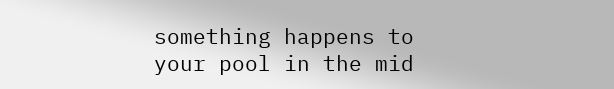something happens to your pool in the mid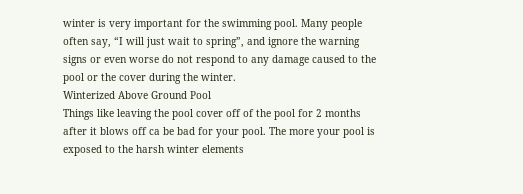winter is very important for the swimming pool. Many people often say, “I will just wait to spring”, and ignore the warning signs or even worse do not respond to any damage caused to the pool or the cover during the winter.
Winterized Above Ground Pool
Things like leaving the pool cover off of the pool for 2 months after it blows off ca be bad for your pool. The more your pool is exposed to the harsh winter elements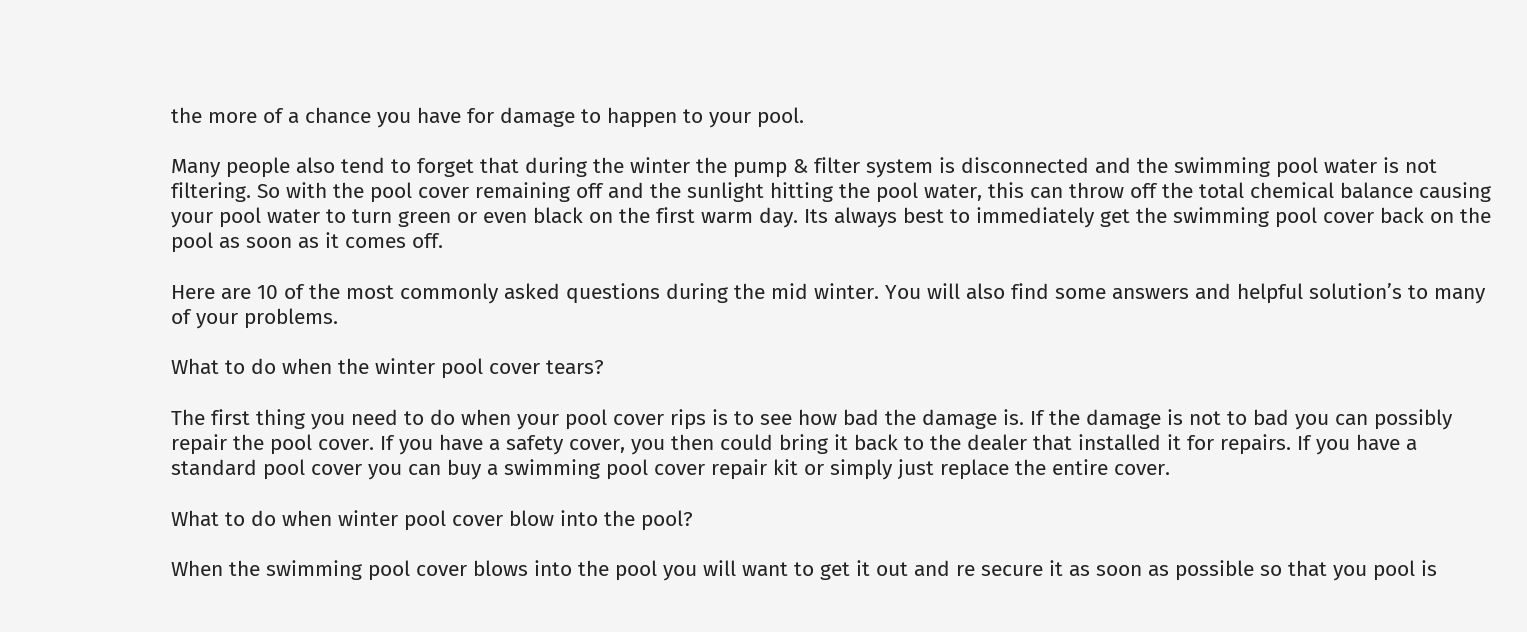the more of a chance you have for damage to happen to your pool.

Many people also tend to forget that during the winter the pump & filter system is disconnected and the swimming pool water is not filtering. So with the pool cover remaining off and the sunlight hitting the pool water, this can throw off the total chemical balance causing your pool water to turn green or even black on the first warm day. Its always best to immediately get the swimming pool cover back on the pool as soon as it comes off.

Here are 10 of the most commonly asked questions during the mid winter. You will also find some answers and helpful solution’s to many of your problems.

What to do when the winter pool cover tears?

The first thing you need to do when your pool cover rips is to see how bad the damage is. If the damage is not to bad you can possibly repair the pool cover. If you have a safety cover, you then could bring it back to the dealer that installed it for repairs. If you have a standard pool cover you can buy a swimming pool cover repair kit or simply just replace the entire cover.

What to do when winter pool cover blow into the pool?

When the swimming pool cover blows into the pool you will want to get it out and re secure it as soon as possible so that you pool is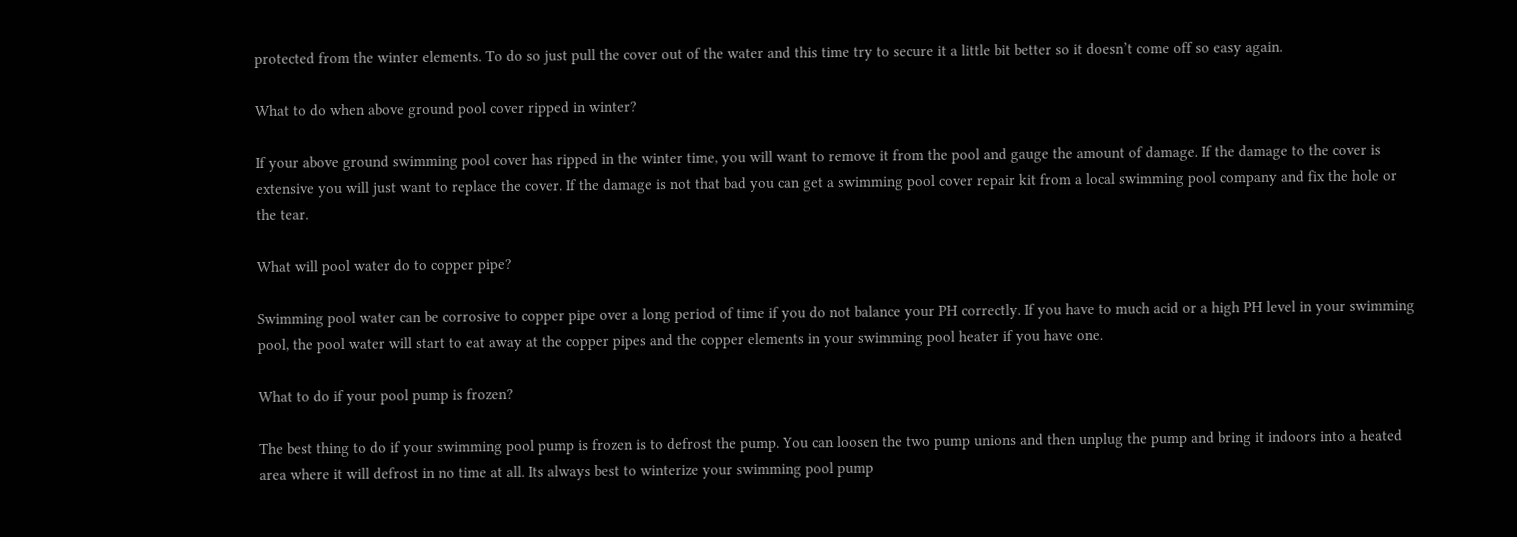protected from the winter elements. To do so just pull the cover out of the water and this time try to secure it a little bit better so it doesn’t come off so easy again.

What to do when above ground pool cover ripped in winter?

If your above ground swimming pool cover has ripped in the winter time, you will want to remove it from the pool and gauge the amount of damage. If the damage to the cover is extensive you will just want to replace the cover. If the damage is not that bad you can get a swimming pool cover repair kit from a local swimming pool company and fix the hole or the tear.

What will pool water do to copper pipe?

Swimming pool water can be corrosive to copper pipe over a long period of time if you do not balance your PH correctly. If you have to much acid or a high PH level in your swimming pool, the pool water will start to eat away at the copper pipes and the copper elements in your swimming pool heater if you have one.

What to do if your pool pump is frozen?

The best thing to do if your swimming pool pump is frozen is to defrost the pump. You can loosen the two pump unions and then unplug the pump and bring it indoors into a heated area where it will defrost in no time at all. Its always best to winterize your swimming pool pump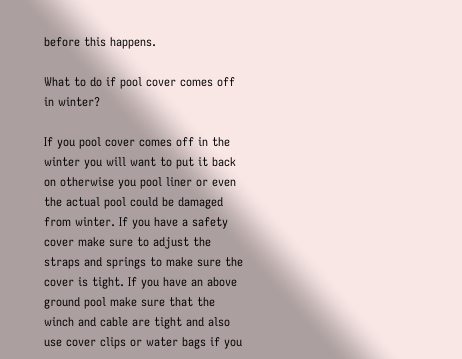before this happens.

What to do if pool cover comes off in winter?

If you pool cover comes off in the winter you will want to put it back on otherwise you pool liner or even the actual pool could be damaged from winter. If you have a safety cover make sure to adjust the straps and springs to make sure the cover is tight. If you have an above ground pool make sure that the winch and cable are tight and also use cover clips or water bags if you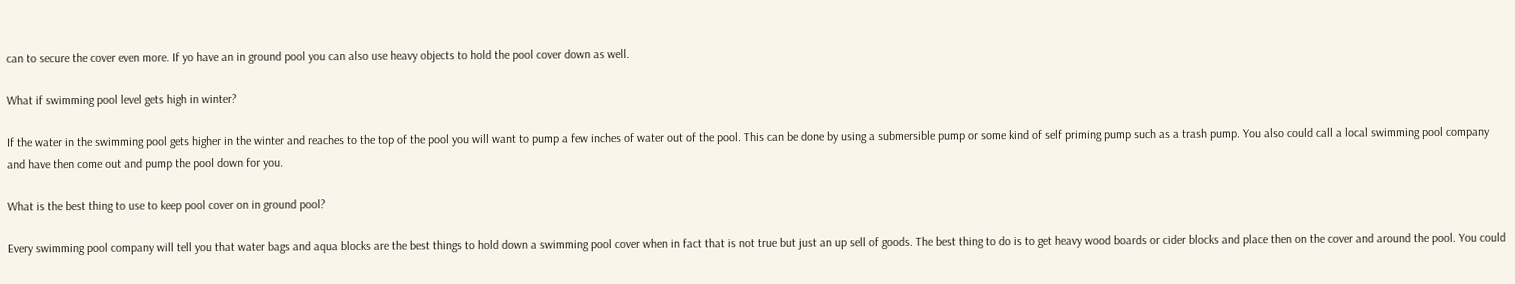can to secure the cover even more. If yo have an in ground pool you can also use heavy objects to hold the pool cover down as well.

What if swimming pool level gets high in winter?

If the water in the swimming pool gets higher in the winter and reaches to the top of the pool you will want to pump a few inches of water out of the pool. This can be done by using a submersible pump or some kind of self priming pump such as a trash pump. You also could call a local swimming pool company and have then come out and pump the pool down for you.

What is the best thing to use to keep pool cover on in ground pool?

Every swimming pool company will tell you that water bags and aqua blocks are the best things to hold down a swimming pool cover when in fact that is not true but just an up sell of goods. The best thing to do is to get heavy wood boards or cider blocks and place then on the cover and around the pool. You could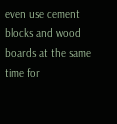even use cement blocks and wood boards at the same time for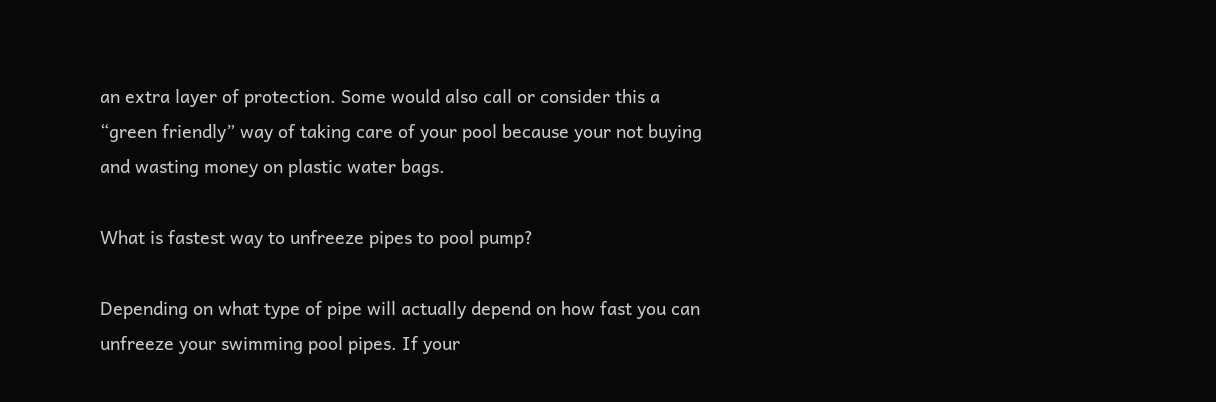an extra layer of protection. Some would also call or consider this a “green friendly” way of taking care of your pool because your not buying and wasting money on plastic water bags.

What is fastest way to unfreeze pipes to pool pump?

Depending on what type of pipe will actually depend on how fast you can unfreeze your swimming pool pipes. If your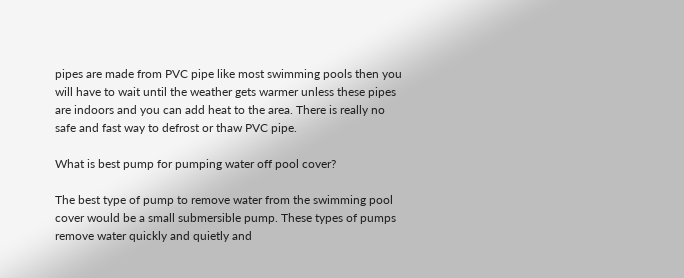pipes are made from PVC pipe like most swimming pools then you will have to wait until the weather gets warmer unless these pipes are indoors and you can add heat to the area. There is really no safe and fast way to defrost or thaw PVC pipe.

What is best pump for pumping water off pool cover?

The best type of pump to remove water from the swimming pool cover would be a small submersible pump. These types of pumps remove water quickly and quietly and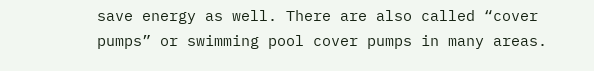save energy as well. There are also called “cover pumps” or swimming pool cover pumps in many areas.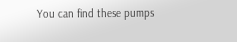You can find these pumps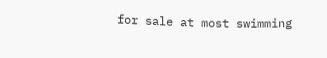for sale at most swimming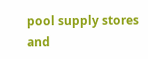pool supply stores and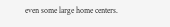even some large home centers.